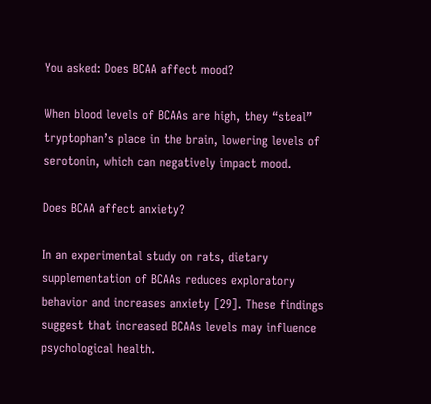You asked: Does BCAA affect mood?

When blood levels of BCAAs are high, they “steal” tryptophan’s place in the brain, lowering levels of serotonin, which can negatively impact mood.

Does BCAA affect anxiety?

In an experimental study on rats, dietary supplementation of BCAAs reduces exploratory behavior and increases anxiety [29]. These findings suggest that increased BCAAs levels may influence psychological health.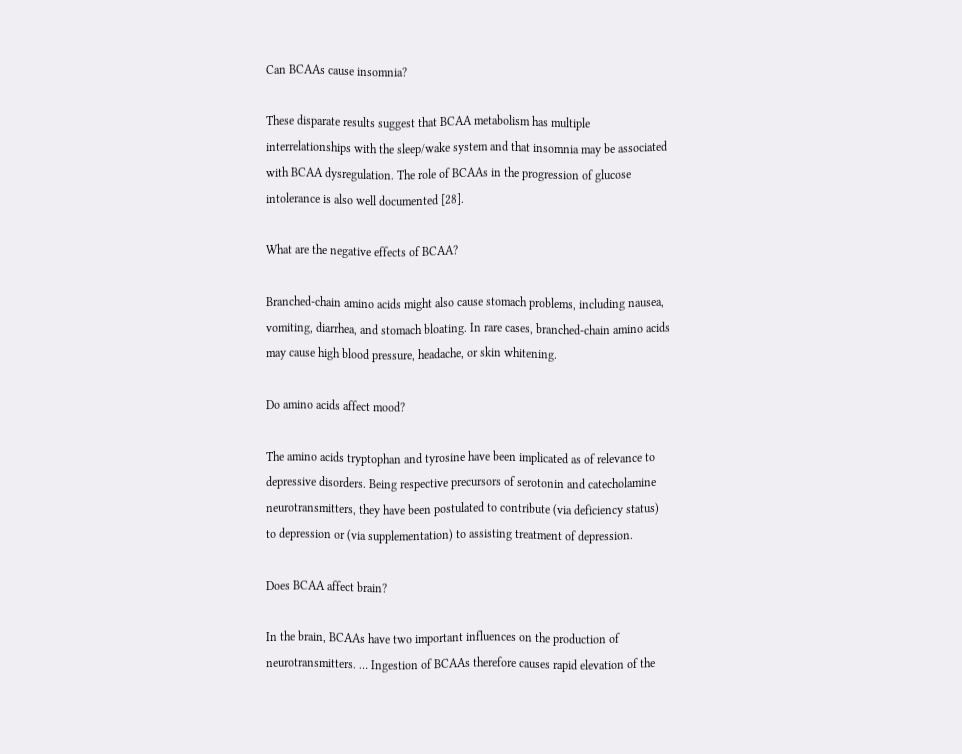Can BCAAs cause insomnia?

These disparate results suggest that BCAA metabolism has multiple interrelationships with the sleep/wake system and that insomnia may be associated with BCAA dysregulation. The role of BCAAs in the progression of glucose intolerance is also well documented [28].

What are the negative effects of BCAA?

Branched-chain amino acids might also cause stomach problems, including nausea, vomiting, diarrhea, and stomach bloating. In rare cases, branched-chain amino acids may cause high blood pressure, headache, or skin whitening.

Do amino acids affect mood?

The amino acids tryptophan and tyrosine have been implicated as of relevance to depressive disorders. Being respective precursors of serotonin and catecholamine neurotransmitters, they have been postulated to contribute (via deficiency status) to depression or (via supplementation) to assisting treatment of depression.

Does BCAA affect brain?

In the brain, BCAAs have two important influences on the production of neurotransmitters. … Ingestion of BCAAs therefore causes rapid elevation of the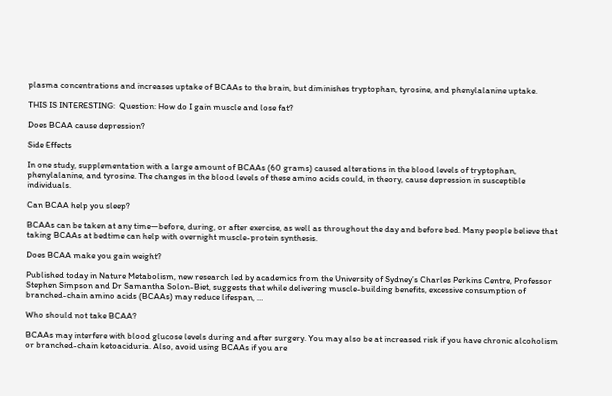plasma concentrations and increases uptake of BCAAs to the brain, but diminishes tryptophan, tyrosine, and phenylalanine uptake.

THIS IS INTERESTING:  Question: How do I gain muscle and lose fat?

Does BCAA cause depression?

Side Effects

In one study, supplementation with a large amount of BCAAs (60 grams) caused alterations in the blood levels of tryptophan, phenylalanine, and tyrosine. The changes in the blood levels of these amino acids could, in theory, cause depression in susceptible individuals.

Can BCAA help you sleep?

BCAAs can be taken at any time—before, during, or after exercise, as well as throughout the day and before bed. Many people believe that taking BCAAs at bedtime can help with overnight muscle-protein synthesis.

Does BCAA make you gain weight?

Published today in Nature Metabolism, new research led by academics from the University of Sydney’s Charles Perkins Centre, Professor Stephen Simpson and Dr Samantha Solon-Biet, suggests that while delivering muscle-building benefits, excessive consumption of branched-chain amino acids (BCAAs) may reduce lifespan, …

Who should not take BCAA?

BCAAs may interfere with blood glucose levels during and after surgery. You may also be at increased risk if you have chronic alcoholism or branched-chain ketoaciduria. Also, avoid using BCAAs if you are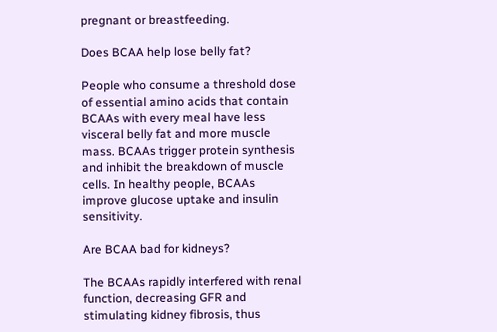pregnant or breastfeeding.

Does BCAA help lose belly fat?

People who consume a threshold dose of essential amino acids that contain BCAAs with every meal have less visceral belly fat and more muscle mass. BCAAs trigger protein synthesis and inhibit the breakdown of muscle cells. In healthy people, BCAAs improve glucose uptake and insulin sensitivity.

Are BCAA bad for kidneys?

The BCAAs rapidly interfered with renal function, decreasing GFR and stimulating kidney fibrosis, thus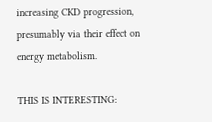increasing CKD progression, presumably via their effect on energy metabolism.

THIS IS INTERESTING: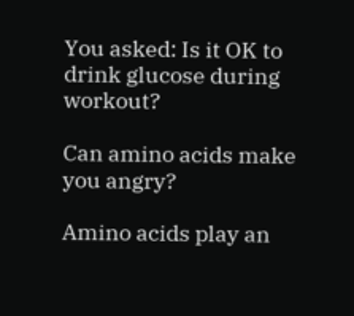You asked: Is it OK to drink glucose during workout?

Can amino acids make you angry?

Amino acids play an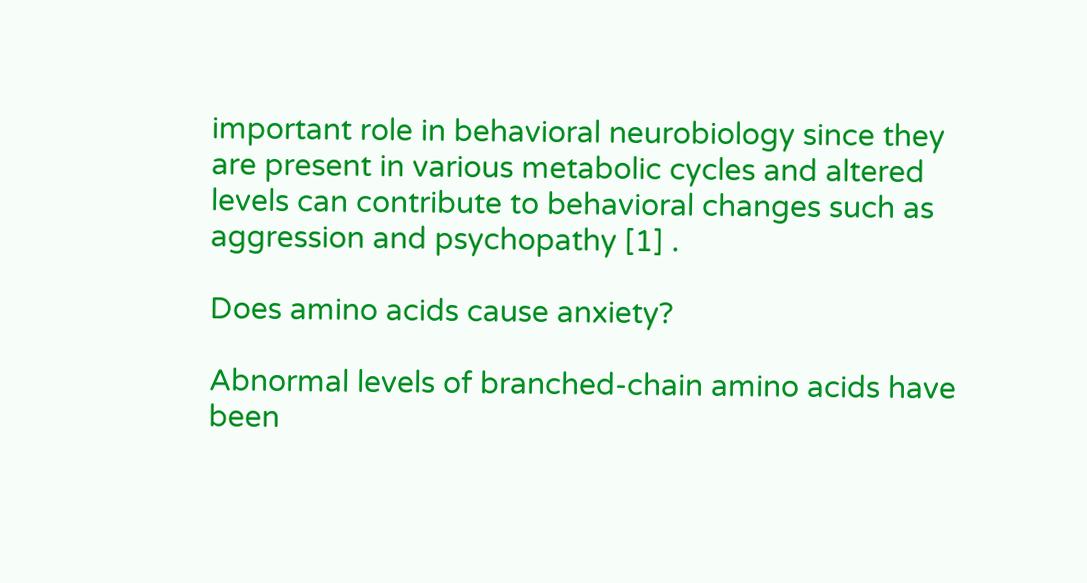important role in behavioral neurobiology since they are present in various metabolic cycles and altered levels can contribute to behavioral changes such as aggression and psychopathy [1] .

Does amino acids cause anxiety?

Abnormal levels of branched-chain amino acids have been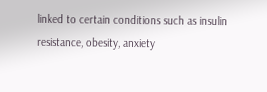linked to certain conditions such as insulin resistance, obesity, anxiety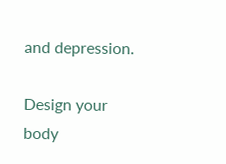and depression.

Design your body